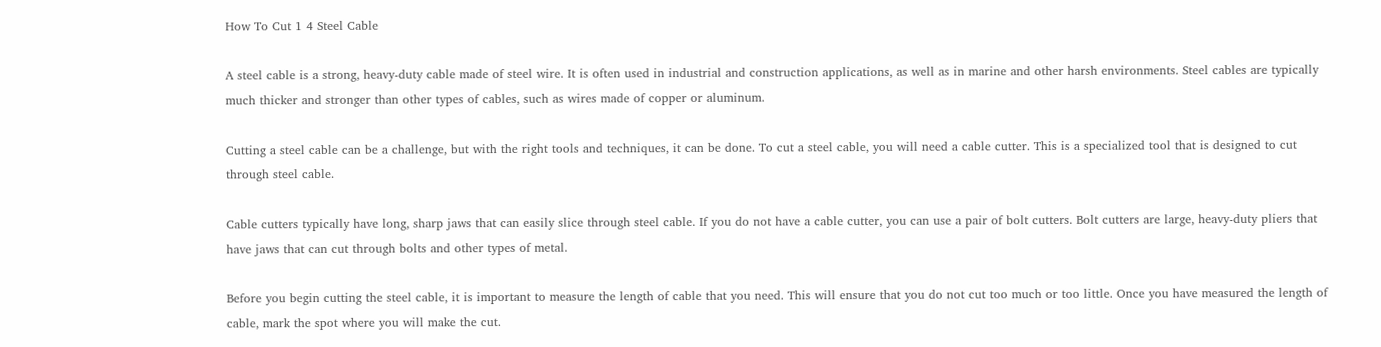How To Cut 1 4 Steel Cable

A steel cable is a strong, heavy-duty cable made of steel wire. It is often used in industrial and construction applications, as well as in marine and other harsh environments. Steel cables are typically much thicker and stronger than other types of cables, such as wires made of copper or aluminum.

Cutting a steel cable can be a challenge, but with the right tools and techniques, it can be done. To cut a steel cable, you will need a cable cutter. This is a specialized tool that is designed to cut through steel cable.

Cable cutters typically have long, sharp jaws that can easily slice through steel cable. If you do not have a cable cutter, you can use a pair of bolt cutters. Bolt cutters are large, heavy-duty pliers that have jaws that can cut through bolts and other types of metal.

Before you begin cutting the steel cable, it is important to measure the length of cable that you need. This will ensure that you do not cut too much or too little. Once you have measured the length of cable, mark the spot where you will make the cut.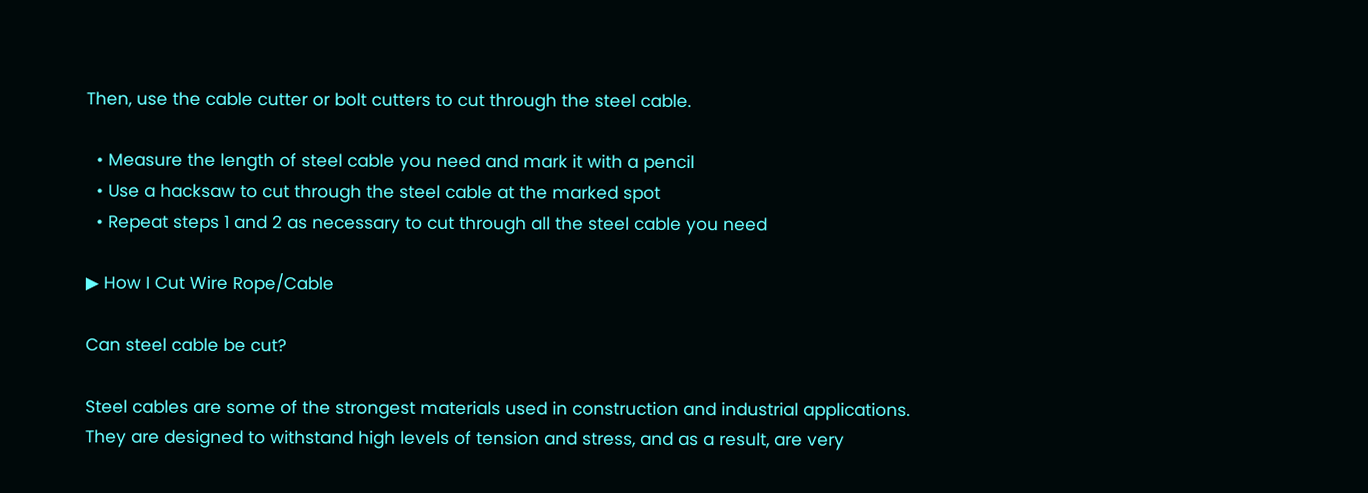Then, use the cable cutter or bolt cutters to cut through the steel cable.

  • Measure the length of steel cable you need and mark it with a pencil
  • Use a hacksaw to cut through the steel cable at the marked spot
  • Repeat steps 1 and 2 as necessary to cut through all the steel cable you need

▶ How I Cut Wire Rope/Cable

Can steel cable be cut?

Steel cables are some of the strongest materials used in construction and industrial applications. They are designed to withstand high levels of tension and stress, and as a result, are very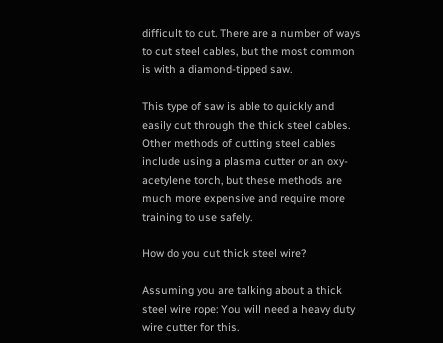difficult to cut. There are a number of ways to cut steel cables, but the most common is with a diamond-tipped saw.

This type of saw is able to quickly and easily cut through the thick steel cables. Other methods of cutting steel cables include using a plasma cutter or an oxy-acetylene torch, but these methods are much more expensive and require more training to use safely.

How do you cut thick steel wire?

Assuming you are talking about a thick steel wire rope: You will need a heavy duty wire cutter for this.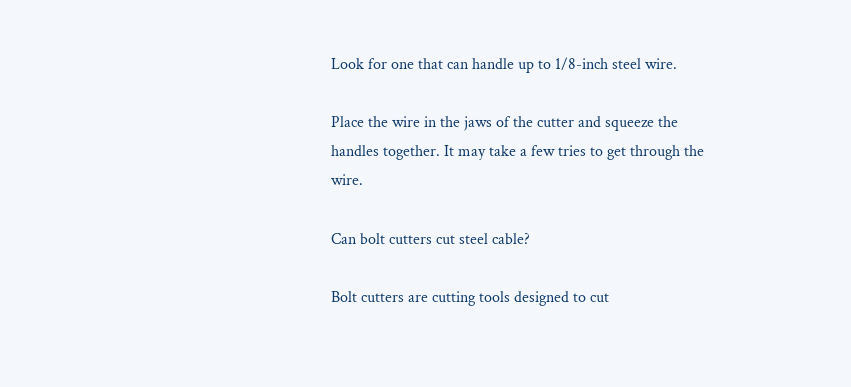Look for one that can handle up to 1/8-inch steel wire.

Place the wire in the jaws of the cutter and squeeze the handles together. It may take a few tries to get through the wire.

Can bolt cutters cut steel cable?

Bolt cutters are cutting tools designed to cut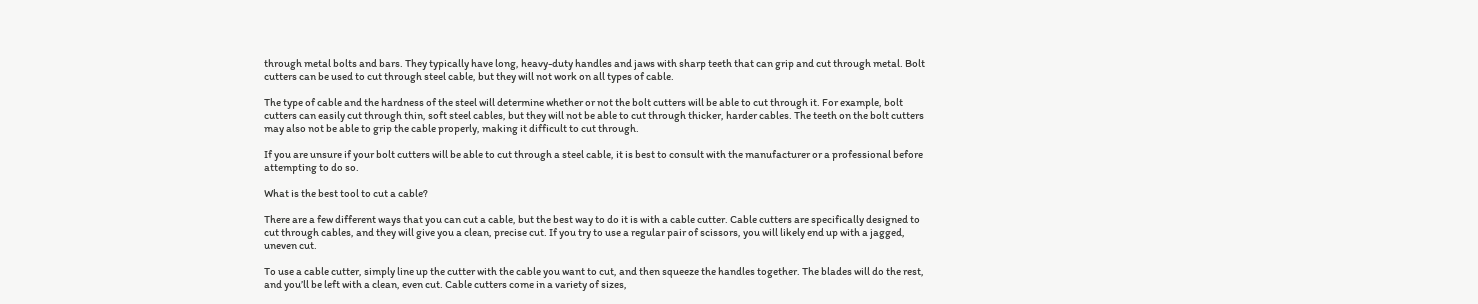through metal bolts and bars. They typically have long, heavy-duty handles and jaws with sharp teeth that can grip and cut through metal. Bolt cutters can be used to cut through steel cable, but they will not work on all types of cable.

The type of cable and the hardness of the steel will determine whether or not the bolt cutters will be able to cut through it. For example, bolt cutters can easily cut through thin, soft steel cables, but they will not be able to cut through thicker, harder cables. The teeth on the bolt cutters may also not be able to grip the cable properly, making it difficult to cut through.

If you are unsure if your bolt cutters will be able to cut through a steel cable, it is best to consult with the manufacturer or a professional before attempting to do so.

What is the best tool to cut a cable?

There are a few different ways that you can cut a cable, but the best way to do it is with a cable cutter. Cable cutters are specifically designed to cut through cables, and they will give you a clean, precise cut. If you try to use a regular pair of scissors, you will likely end up with a jagged, uneven cut.

To use a cable cutter, simply line up the cutter with the cable you want to cut, and then squeeze the handles together. The blades will do the rest, and you’ll be left with a clean, even cut. Cable cutters come in a variety of sizes,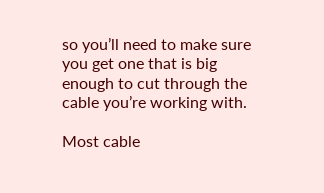so you’ll need to make sure you get one that is big enough to cut through the cable you’re working with.

Most cable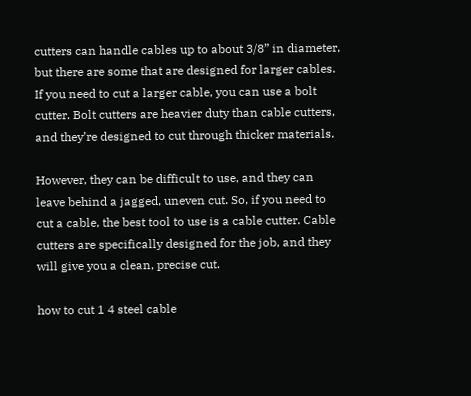cutters can handle cables up to about 3/8” in diameter, but there are some that are designed for larger cables. If you need to cut a larger cable, you can use a bolt cutter. Bolt cutters are heavier duty than cable cutters, and they’re designed to cut through thicker materials.

However, they can be difficult to use, and they can leave behind a jagged, uneven cut. So, if you need to cut a cable, the best tool to use is a cable cutter. Cable cutters are specifically designed for the job, and they will give you a clean, precise cut.

how to cut 1 4 steel cable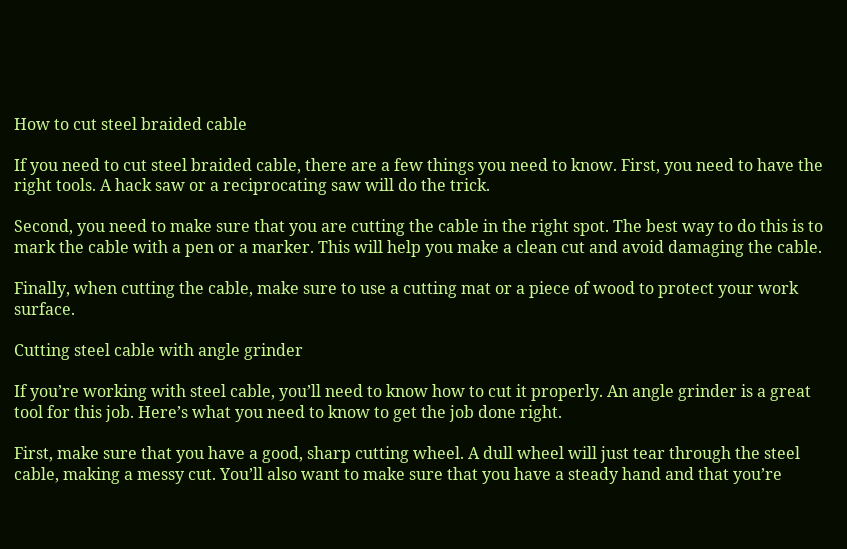How to cut steel braided cable

If you need to cut steel braided cable, there are a few things you need to know. First, you need to have the right tools. A hack saw or a reciprocating saw will do the trick.

Second, you need to make sure that you are cutting the cable in the right spot. The best way to do this is to mark the cable with a pen or a marker. This will help you make a clean cut and avoid damaging the cable.

Finally, when cutting the cable, make sure to use a cutting mat or a piece of wood to protect your work surface.

Cutting steel cable with angle grinder

If you’re working with steel cable, you’ll need to know how to cut it properly. An angle grinder is a great tool for this job. Here’s what you need to know to get the job done right.

First, make sure that you have a good, sharp cutting wheel. A dull wheel will just tear through the steel cable, making a messy cut. You’ll also want to make sure that you have a steady hand and that you’re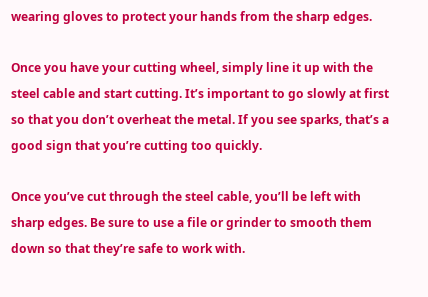wearing gloves to protect your hands from the sharp edges.

Once you have your cutting wheel, simply line it up with the steel cable and start cutting. It’s important to go slowly at first so that you don’t overheat the metal. If you see sparks, that’s a good sign that you’re cutting too quickly.

Once you’ve cut through the steel cable, you’ll be left with sharp edges. Be sure to use a file or grinder to smooth them down so that they’re safe to work with.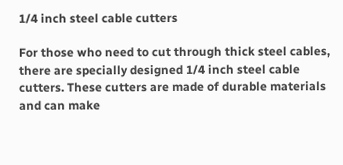1/4 inch steel cable cutters

For those who need to cut through thick steel cables, there are specially designed 1/4 inch steel cable cutters. These cutters are made of durable materials and can make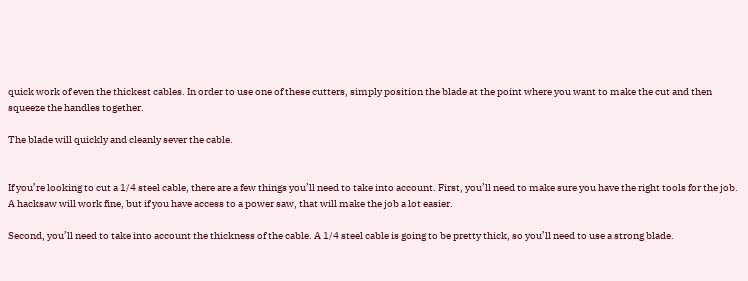quick work of even the thickest cables. In order to use one of these cutters, simply position the blade at the point where you want to make the cut and then squeeze the handles together.

The blade will quickly and cleanly sever the cable.


If you’re looking to cut a 1/4 steel cable, there are a few things you’ll need to take into account. First, you’ll need to make sure you have the right tools for the job. A hacksaw will work fine, but if you have access to a power saw, that will make the job a lot easier.

Second, you’ll need to take into account the thickness of the cable. A 1/4 steel cable is going to be pretty thick, so you’ll need to use a strong blade.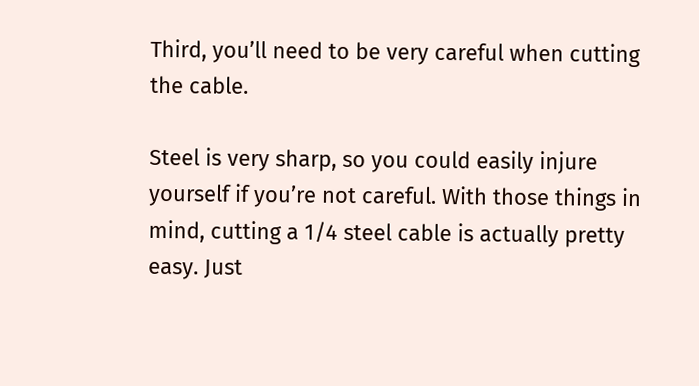Third, you’ll need to be very careful when cutting the cable.

Steel is very sharp, so you could easily injure yourself if you’re not careful. With those things in mind, cutting a 1/4 steel cable is actually pretty easy. Just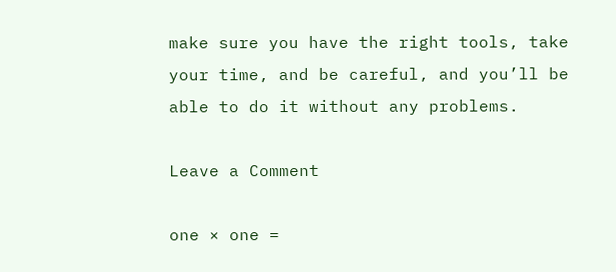make sure you have the right tools, take your time, and be careful, and you’ll be able to do it without any problems.

Leave a Comment

one × one =